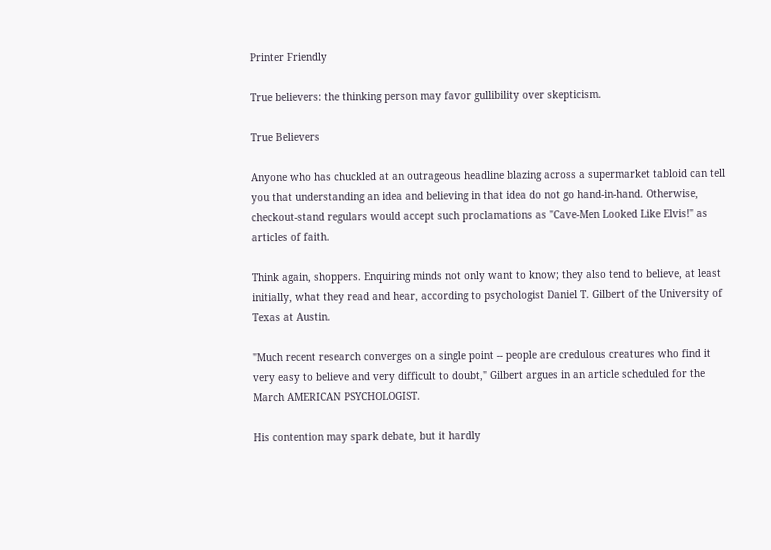Printer Friendly

True believers: the thinking person may favor gullibility over skepticism.

True Believers

Anyone who has chuckled at an outrageous headline blazing across a supermarket tabloid can tell you that understanding an idea and believing in that idea do not go hand-in-hand. Otherwise, checkout-stand regulars would accept such proclamations as "Cave-Men Looked Like Elvis!" as articles of faith.

Think again, shoppers. Enquiring minds not only want to know; they also tend to believe, at least initially, what they read and hear, according to psychologist Daniel T. Gilbert of the University of Texas at Austin.

"Much recent research converges on a single point -- people are credulous creatures who find it very easy to believe and very difficult to doubt," Gilbert argues in an article scheduled for the March AMERICAN PSYCHOLOGIST.

His contention may spark debate, but it hardly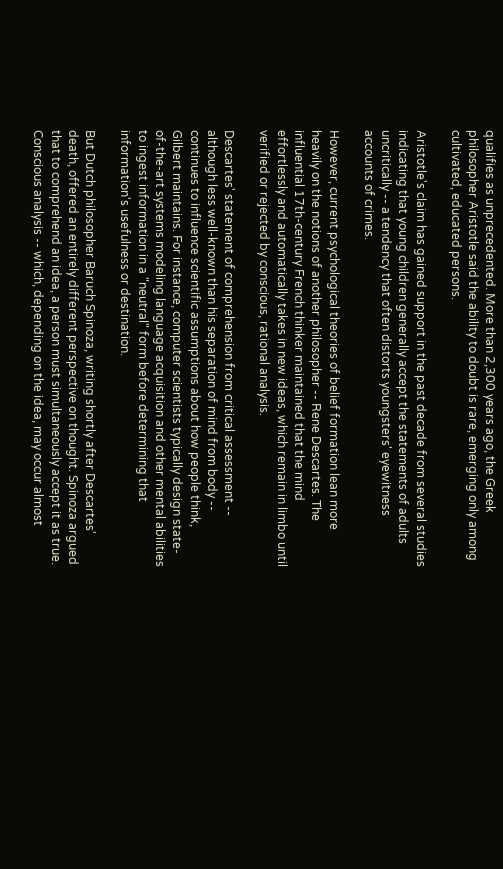qualifies as unprecedented. More than 2,300 years ago, the Greek philosopher Aristotle said the ability to doubt is rare, emerging only among cultivated, educated persons.

Aristotle's claim has gained support in the past decade from several studies indicating that young children generally accept the statements of adults uncritically -- a tendency that often distorts youngsters' eyewitness accounts of crimes.

However, current psychological theories of belief formation lean more heavily on the notions of another philosopher -- Rene Descartes. The influential 17th-century French thinker maintained that the mind effortlessly and automatically takes in new ideas, which remain in limbo until verified or rejected by conscious, rational analysis.

Descartes' statement of comprehension from critical assessment -- although less well-known than his separation of mind from body -- continues to influence scientific assumptions about how people think, Gilbert maintains. For instance, computer scientists typically design state-of-the-art systems modeling language acquisition and other mental abilities to ingest information in a "neutral" form before determining that information's usefulness or destination.

But Dutch philosopher Baruch Spinoza, writing shortly after Descartes' death, offered an entirely different perspective on thought. Spinoza argued that to comprehend an idea, a person must simultaneously accept it as true. Conscious analysis -- which, depending on the idea, may occur almost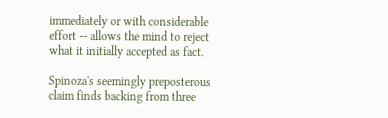immediately or with considerable effort -- allows the mind to reject what it initially accepted as fact.

Spinoza's seemingly preposterous claim finds backing from three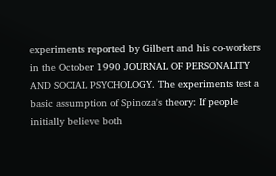experiments reported by Gilbert and his co-workers in the October 1990 JOURNAL OF PERSONALITY AND SOCIAL PSYCHOLOGY. The experiments test a basic assumption of Spinoza's theory: If people initially believe both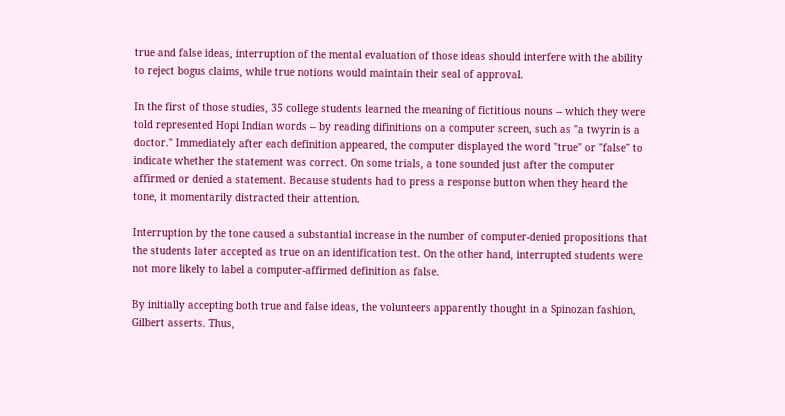true and false ideas, interruption of the mental evaluation of those ideas should interfere with the ability to reject bogus claims, while true notions would maintain their seal of approval.

In the first of those studies, 35 college students learned the meaning of fictitious nouns -- which they were told represented Hopi Indian words -- by reading difinitions on a computer screen, such as "a twyrin is a doctor." Immediately after each definition appeared, the computer displayed the word "true" or "false" to indicate whether the statement was correct. On some trials, a tone sounded just after the computer affirmed or denied a statement. Because students had to press a response button when they heard the tone, it momentarily distracted their attention.

Interruption by the tone caused a substantial increase in the number of computer-denied propositions that the students later accepted as true on an identification test. On the other hand, interrupted students were not more likely to label a computer-affirmed definition as false.

By initially accepting both true and false ideas, the volunteers apparently thought in a Spinozan fashion, Gilbert asserts. Thus,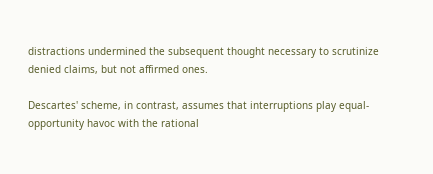distractions undermined the subsequent thought necessary to scrutinize denied claims, but not affirmed ones.

Descartes' scheme, in contrast, assumes that interruptions play equal-opportunity havoc with the rational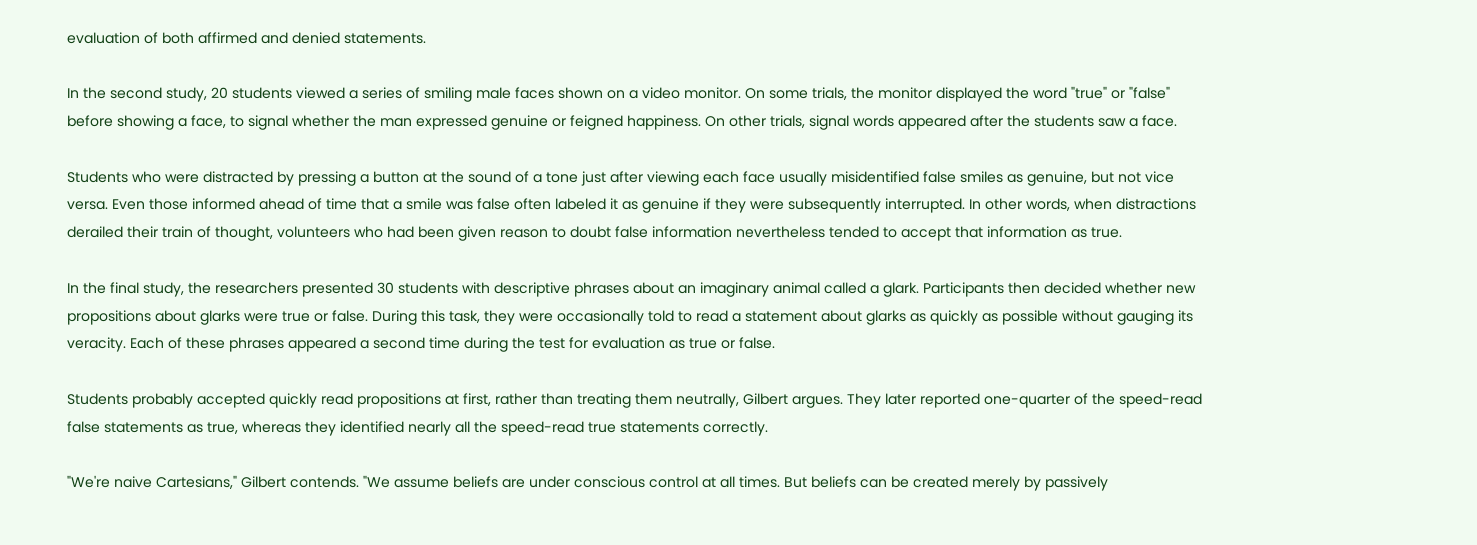evaluation of both affirmed and denied statements.

In the second study, 20 students viewed a series of smiling male faces shown on a video monitor. On some trials, the monitor displayed the word "true" or "false" before showing a face, to signal whether the man expressed genuine or feigned happiness. On other trials, signal words appeared after the students saw a face.

Students who were distracted by pressing a button at the sound of a tone just after viewing each face usually misidentified false smiles as genuine, but not vice versa. Even those informed ahead of time that a smile was false often labeled it as genuine if they were subsequently interrupted. In other words, when distractions derailed their train of thought, volunteers who had been given reason to doubt false information nevertheless tended to accept that information as true.

In the final study, the researchers presented 30 students with descriptive phrases about an imaginary animal called a glark. Participants then decided whether new propositions about glarks were true or false. During this task, they were occasionally told to read a statement about glarks as quickly as possible without gauging its veracity. Each of these phrases appeared a second time during the test for evaluation as true or false.

Students probably accepted quickly read propositions at first, rather than treating them neutrally, Gilbert argues. They later reported one-quarter of the speed-read false statements as true, whereas they identified nearly all the speed-read true statements correctly.

"We're naive Cartesians," Gilbert contends. "We assume beliefs are under conscious control at all times. But beliefs can be created merely by passively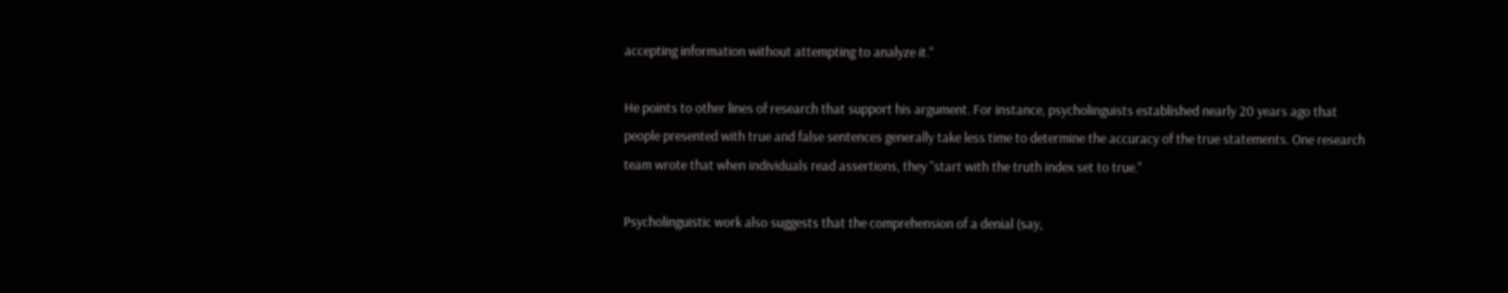accepting information without attempting to analyze it."

He points to other lines of research that support his argument. For instance, psycholinguists established nearly 20 years ago that people presented with true and false sentences generally take less time to determine the accuracy of the true statements. One research team wrote that when individuals read assertions, they "start with the truth index set to true."

Psycholinguistic work also suggests that the comprehension of a denial (say,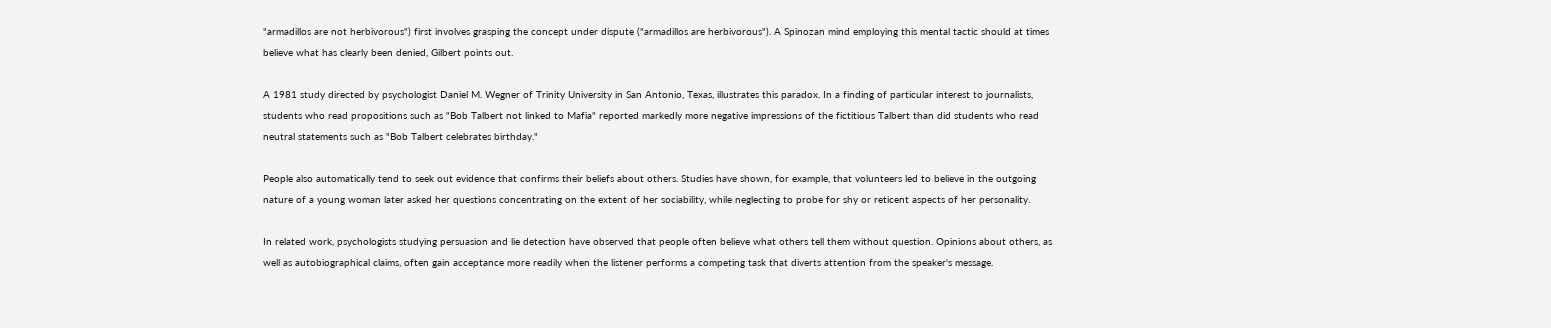"armadillos are not herbivorous") first involves grasping the concept under dispute ("armadillos are herbivorous"). A Spinozan mind employing this mental tactic should at times believe what has clearly been denied, Gilbert points out.

A 1981 study directed by psychologist Daniel M. Wegner of Trinity University in San Antonio, Texas, illustrates this paradox. In a finding of particular interest to journalists, students who read propositions such as "Bob Talbert not linked to Mafia" reported markedly more negative impressions of the fictitious Talbert than did students who read neutral statements such as "Bob Talbert celebrates birthday."

People also automatically tend to seek out evidence that confirms their beliefs about others. Studies have shown, for example, that volunteers led to believe in the outgoing nature of a young woman later asked her questions concentrating on the extent of her sociability, while neglecting to probe for shy or reticent aspects of her personality.

In related work, psychologists studying persuasion and lie detection have observed that people often believe what others tell them without question. Opinions about others, as well as autobiographical claims, often gain acceptance more readily when the listener performs a competing task that diverts attention from the speaker's message.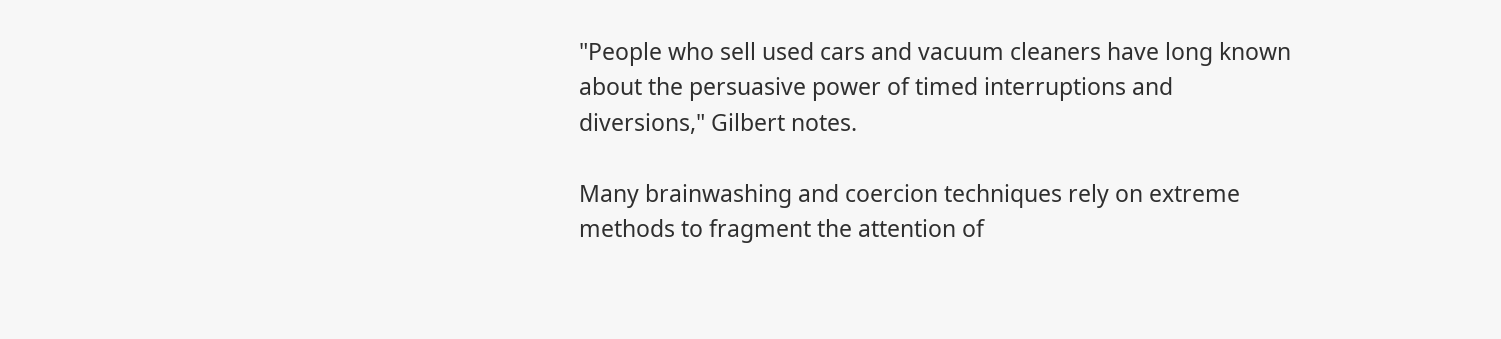"People who sell used cars and vacuum cleaners have long known about the persuasive power of timed interruptions and diversions," Gilbert notes.

Many brainwashing and coercion techniques rely on extreme methods to fragment the attention of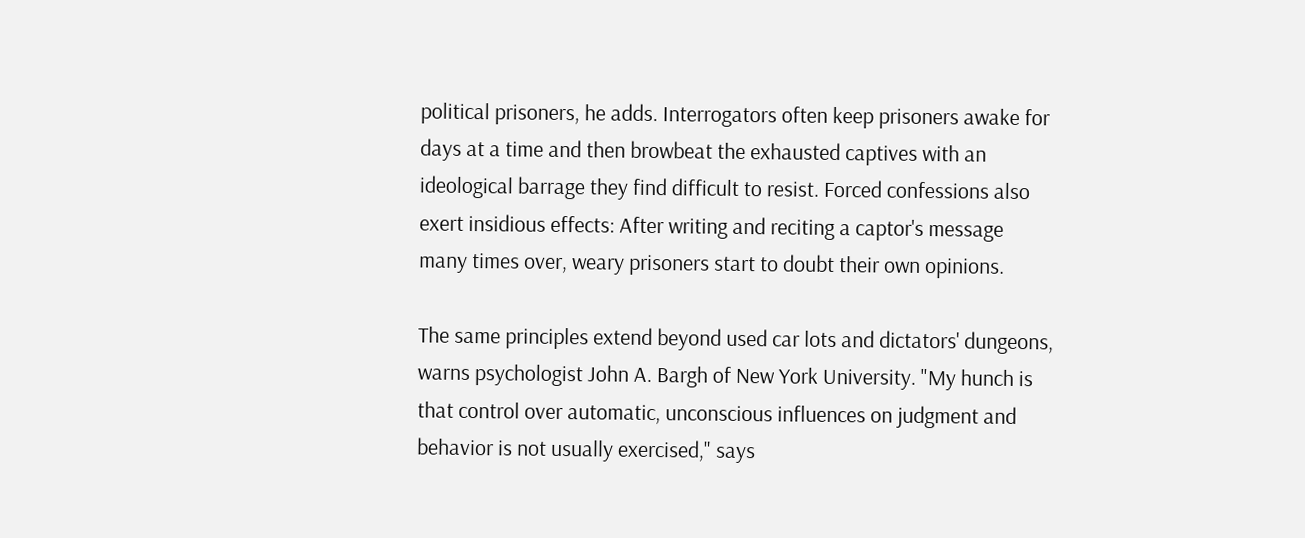political prisoners, he adds. Interrogators often keep prisoners awake for days at a time and then browbeat the exhausted captives with an ideological barrage they find difficult to resist. Forced confessions also exert insidious effects: After writing and reciting a captor's message many times over, weary prisoners start to doubt their own opinions.

The same principles extend beyond used car lots and dictators' dungeons, warns psychologist John A. Bargh of New York University. "My hunch is that control over automatic, unconscious influences on judgment and behavior is not usually exercised," says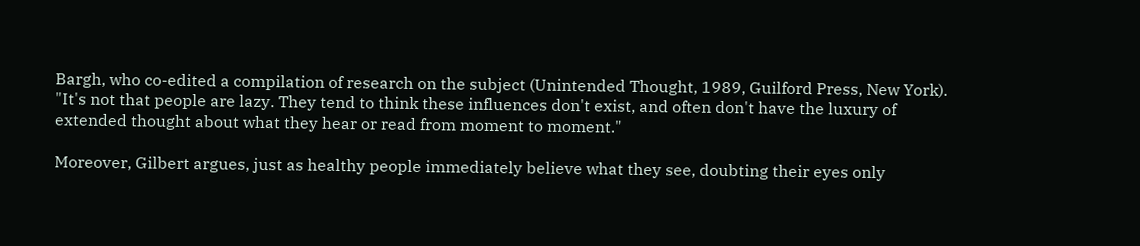Bargh, who co-edited a compilation of research on the subject (Unintended Thought, 1989, Guilford Press, New York). "It's not that people are lazy. They tend to think these influences don't exist, and often don't have the luxury of extended thought about what they hear or read from moment to moment."

Moreover, Gilbert argues, just as healthy people immediately believe what they see, doubting their eyes only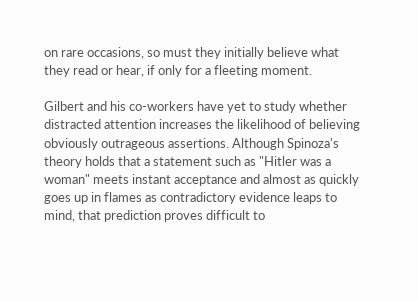on rare occasions, so must they initially believe what they read or hear, if only for a fleeting moment.

Gilbert and his co-workers have yet to study whether distracted attention increases the likelihood of believing obviously outrageous assertions. Although Spinoza's theory holds that a statement such as "Hitler was a woman" meets instant acceptance and almost as quickly goes up in flames as contradictory evidence leaps to mind, that prediction proves difficult to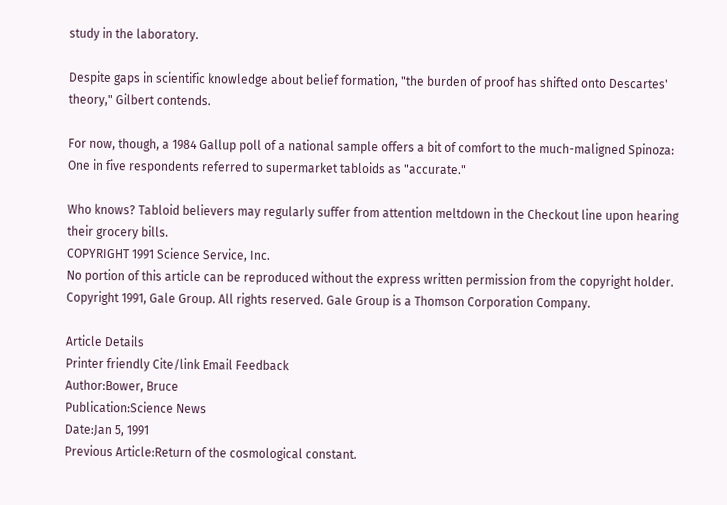study in the laboratory.

Despite gaps in scientific knowledge about belief formation, "the burden of proof has shifted onto Descartes' theory," Gilbert contends.

For now, though, a 1984 Gallup poll of a national sample offers a bit of comfort to the much-maligned Spinoza: One in five respondents referred to supermarket tabloids as "accurate."

Who knows? Tabloid believers may regularly suffer from attention meltdown in the Checkout line upon hearing their grocery bills.
COPYRIGHT 1991 Science Service, Inc.
No portion of this article can be reproduced without the express written permission from the copyright holder.
Copyright 1991, Gale Group. All rights reserved. Gale Group is a Thomson Corporation Company.

Article Details
Printer friendly Cite/link Email Feedback
Author:Bower, Bruce
Publication:Science News
Date:Jan 5, 1991
Previous Article:Return of the cosmological constant.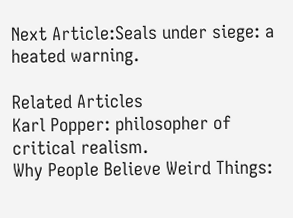Next Article:Seals under siege: a heated warning.

Related Articles
Karl Popper: philosopher of critical realism.
Why People Believe Weird Things: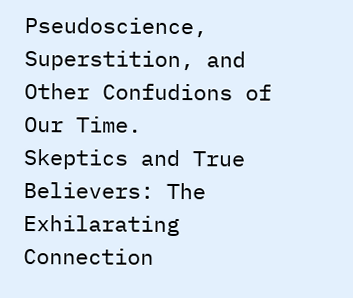Pseudoscience, Superstition, and Other Confudions of Our Time.
Skeptics and True Believers: The Exhilarating Connection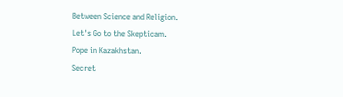Between Science and Religion.
Let's Go to the Skepticam.
Pope in Kazakhstan.
Secret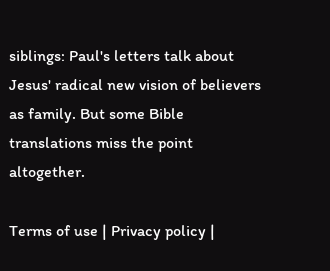siblings: Paul's letters talk about Jesus' radical new vision of believers as family. But some Bible translations miss the point altogether.

Terms of use | Privacy policy |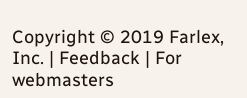Copyright © 2019 Farlex, Inc. | Feedback | For webmasters